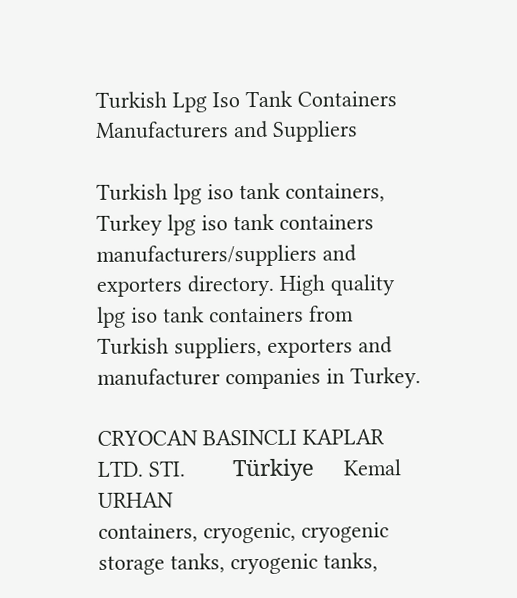Turkish Lpg Iso Tank Containers Manufacturers and Suppliers

Turkish lpg iso tank containers, Turkey lpg iso tank containers manufacturers/suppliers and exporters directory. High quality lpg iso tank containers from Turkish suppliers, exporters and manufacturer companies in Turkey.

CRYOCAN BASINCLI KAPLAR LTD. STI.        Türkiye     Kemal URHAN
containers, cryogenic, cryogenic storage tanks, cryogenic tanks,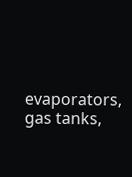evaporators, gas tanks,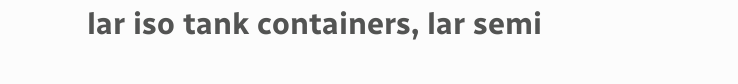lar iso tank containers, lar semi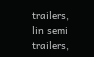trailers, lin semi trailers,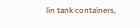lin tank containers,